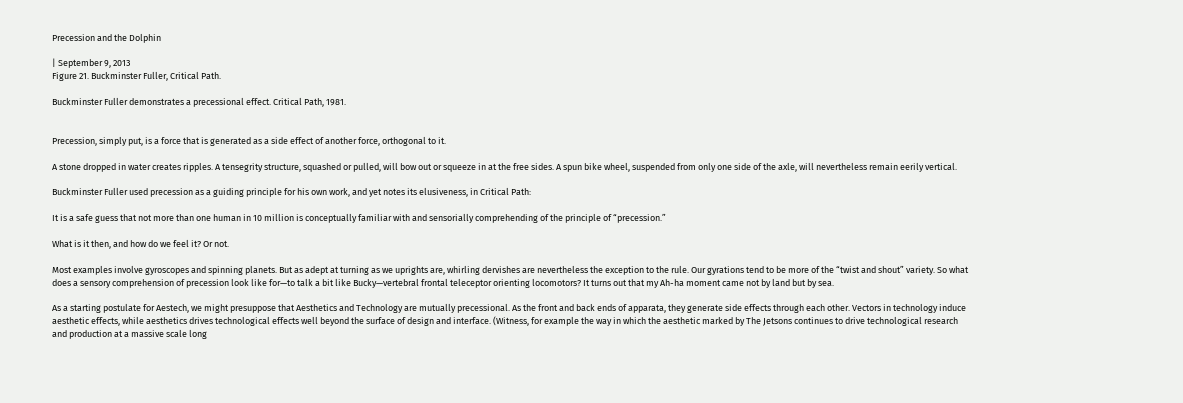Precession and the Dolphin

| September 9, 2013
Figure 21. Buckminster Fuller, Critical Path.

Buckminster Fuller demonstrates a precessional effect. Critical Path, 1981.


Precession, simply put, is a force that is generated as a side effect of another force, orthogonal to it.

A stone dropped in water creates ripples. A tensegrity structure, squashed or pulled, will bow out or squeeze in at the free sides. A spun bike wheel, suspended from only one side of the axle, will nevertheless remain eerily vertical.

Buckminster Fuller used precession as a guiding principle for his own work, and yet notes its elusiveness, in Critical Path:

It is a safe guess that not more than one human in 10 million is conceptually familiar with and sensorially comprehending of the principle of “precession.”

What is it then, and how do we feel it? Or not.

Most examples involve gyroscopes and spinning planets. But as adept at turning as we uprights are, whirling dervishes are nevertheless the exception to the rule. Our gyrations tend to be more of the “twist and shout” variety. So what does a sensory comprehension of precession look like for—to talk a bit like Bucky—vertebral frontal teleceptor orienting locomotors? It turns out that my Ah-ha moment came not by land but by sea.

As a starting postulate for Aestech, we might presuppose that Aesthetics and Technology are mutually precessional. As the front and back ends of apparata, they generate side effects through each other. Vectors in technology induce aesthetic effects, while aesthetics drives technological effects well beyond the surface of design and interface. (Witness, for example the way in which the aesthetic marked by The Jetsons continues to drive technological research and production at a massive scale long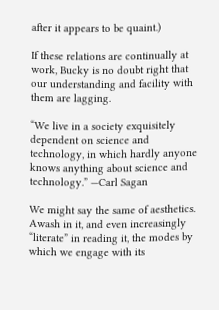after it appears to be quaint.)

If these relations are continually at work, Bucky is no doubt right that our understanding and facility with them are lagging.

“We live in a society exquisitely dependent on science and technology, in which hardly anyone knows anything about science and technology.” —Carl Sagan

We might say the same of aesthetics. Awash in it, and even increasingly “literate” in reading it, the modes by which we engage with its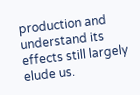production and understand its effects still largely elude us.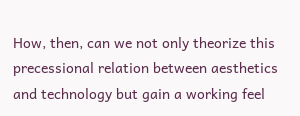How, then, can we not only theorize this precessional relation between aesthetics and technology but gain a working feel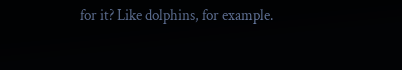for it? Like dolphins, for example.